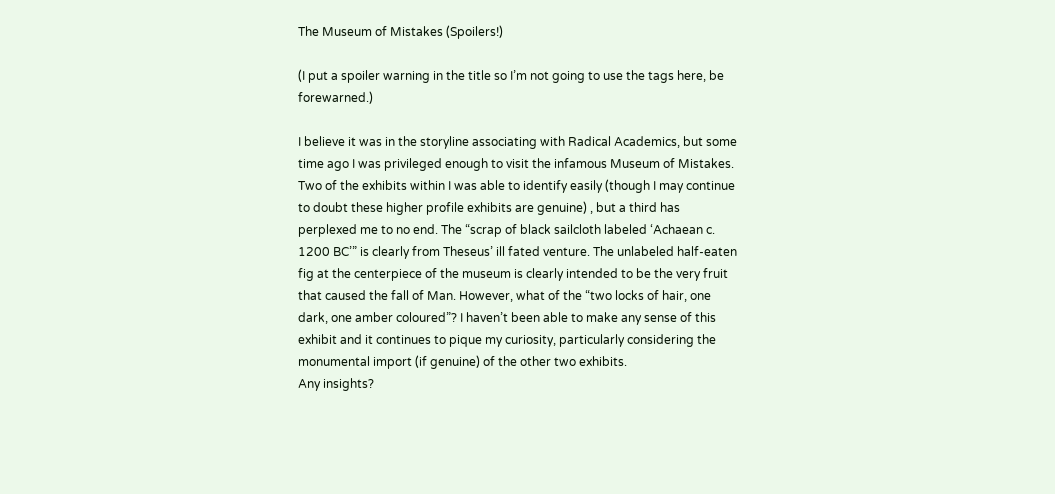The Museum of Mistakes (Spoilers!)

(I put a spoiler warning in the title so I’m not going to use the tags here, be forewarned.)

I believe it was in the storyline associating with Radical Academics, but some time ago I was privileged enough to visit the infamous Museum of Mistakes. Two of the exhibits within I was able to identify easily (though I may continue to doubt these higher profile exhibits are genuine) , but a third has perplexed me to no end. The “scrap of black sailcloth labeled ‘Achaean c. 1200 BC’” is clearly from Theseus’ ill fated venture. The unlabeled half-eaten fig at the centerpiece of the museum is clearly intended to be the very fruit that caused the fall of Man. However, what of the “two locks of hair, one dark, one amber coloured”? I haven’t been able to make any sense of this exhibit and it continues to pique my curiosity, particularly considering the monumental import (if genuine) of the other two exhibits.
Any insights?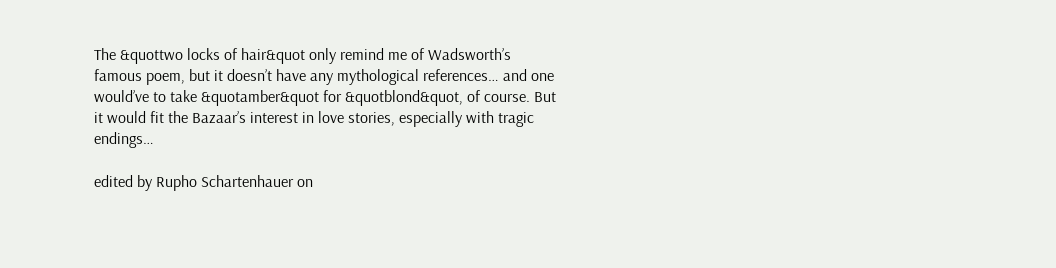The &quottwo locks of hair&quot only remind me of Wadsworth’s famous poem, but it doesn’t have any mythological references… and one would’ve to take &quotamber&quot for &quotblond&quot, of course. But it would fit the Bazaar’s interest in love stories, especially with tragic endings…

edited by Rupho Schartenhauer on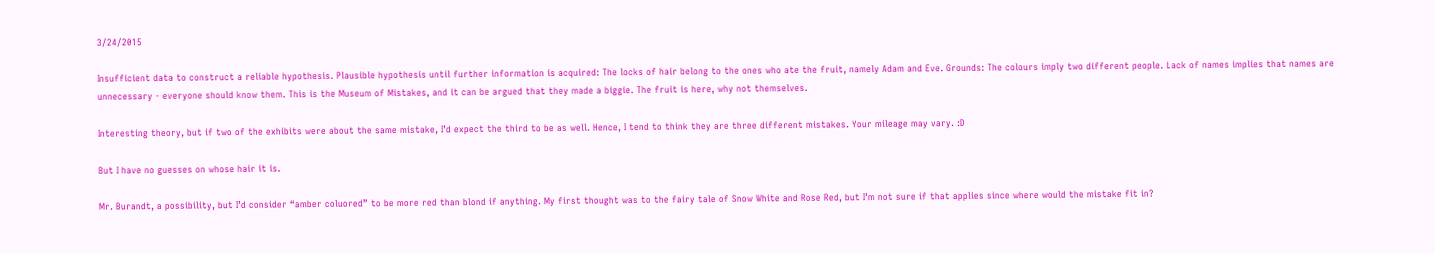3/24/2015

Insufficient data to construct a reliable hypothesis. Plausible hypothesis until further information is acquired: The locks of hair belong to the ones who ate the fruit, namely Adam and Eve. Grounds: The colours imply two different people. Lack of names implies that names are unnecessary - everyone should know them. This is the Museum of Mistakes, and it can be argued that they made a biggie. The fruit is here, why not themselves.

Interesting theory, but if two of the exhibits were about the same mistake, I’d expect the third to be as well. Hence, I tend to think they are three different mistakes. Your mileage may vary. :D

But I have no guesses on whose hair it is.

Mr. Burandt, a possibility, but I’d consider “amber coluored” to be more red than blond if anything. My first thought was to the fairy tale of Snow White and Rose Red, but I’m not sure if that applies since where would the mistake fit in?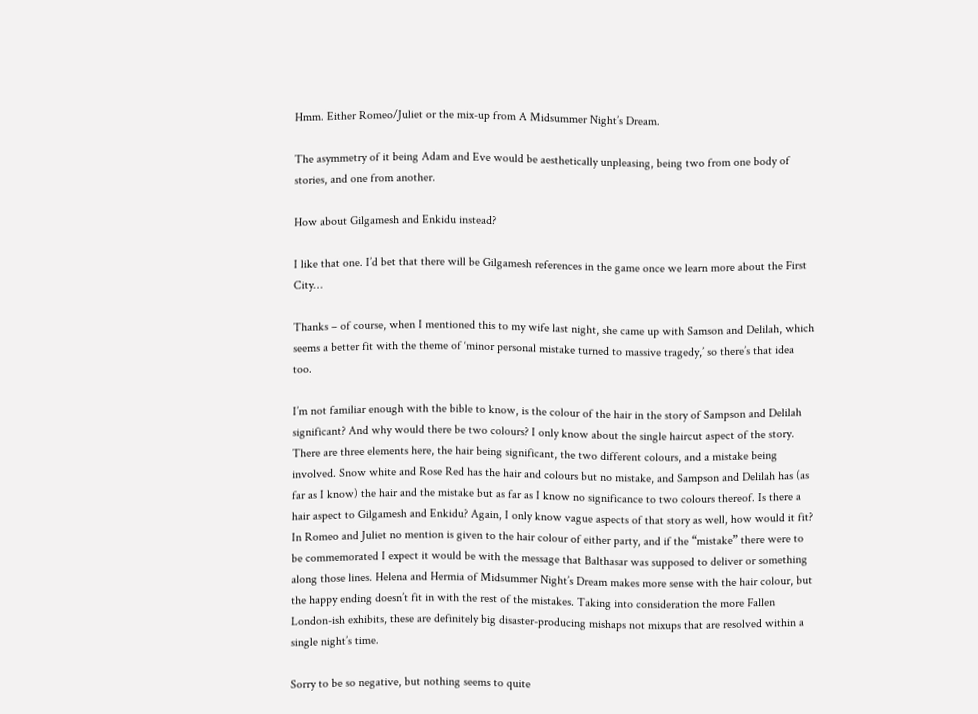Hmm. Either Romeo/Juliet or the mix-up from A Midsummer Night’s Dream.

The asymmetry of it being Adam and Eve would be aesthetically unpleasing, being two from one body of stories, and one from another.

How about Gilgamesh and Enkidu instead?

I like that one. I’d bet that there will be Gilgamesh references in the game once we learn more about the First City…

Thanks – of course, when I mentioned this to my wife last night, she came up with Samson and Delilah, which seems a better fit with the theme of ‘minor personal mistake turned to massive tragedy,’ so there’s that idea too.

I’m not familiar enough with the bible to know, is the colour of the hair in the story of Sampson and Delilah significant? And why would there be two colours? I only know about the single haircut aspect of the story. There are three elements here, the hair being significant, the two different colours, and a mistake being involved. Snow white and Rose Red has the hair and colours but no mistake, and Sampson and Delilah has (as far as I know) the hair and the mistake but as far as I know no significance to two colours thereof. Is there a hair aspect to Gilgamesh and Enkidu? Again, I only know vague aspects of that story as well, how would it fit?
In Romeo and Juliet no mention is given to the hair colour of either party, and if the “mistake” there were to be commemorated I expect it would be with the message that Balthasar was supposed to deliver or something along those lines. Helena and Hermia of Midsummer Night’s Dream makes more sense with the hair colour, but the happy ending doesn’t fit in with the rest of the mistakes. Taking into consideration the more Fallen London-ish exhibits, these are definitely big disaster-producing mishaps not mixups that are resolved within a single night’s time.

Sorry to be so negative, but nothing seems to quite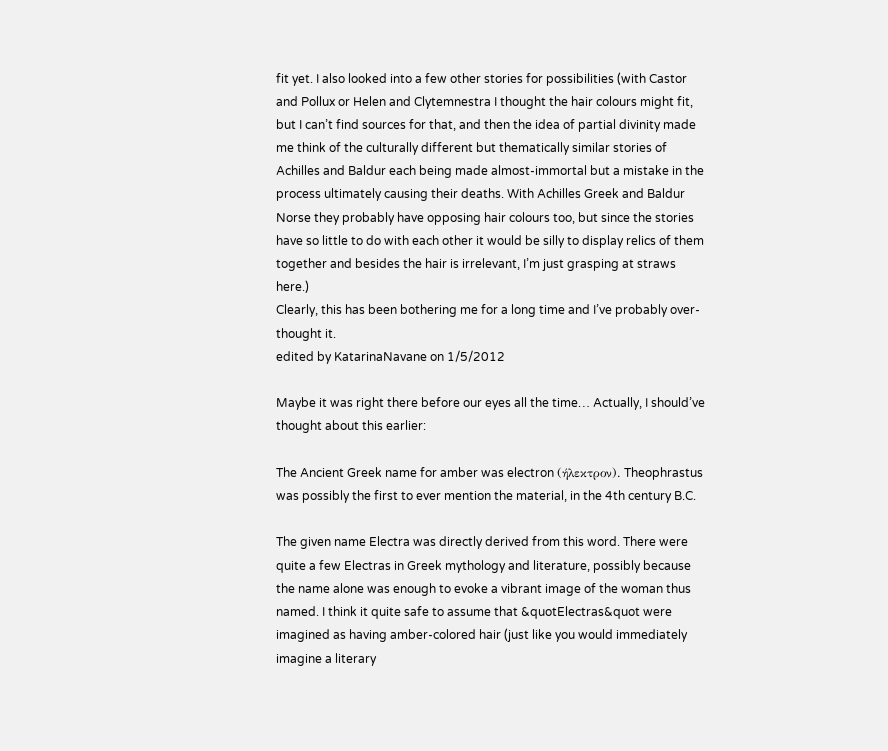fit yet. I also looked into a few other stories for possibilities (with Castor and Pollux or Helen and Clytemnestra I thought the hair colours might fit, but I can’t find sources for that, and then the idea of partial divinity made me think of the culturally different but thematically similar stories of Achilles and Baldur each being made almost-immortal but a mistake in the process ultimately causing their deaths. With Achilles Greek and Baldur Norse they probably have opposing hair colours too, but since the stories have so little to do with each other it would be silly to display relics of them together and besides the hair is irrelevant, I’m just grasping at straws here.)
Clearly, this has been bothering me for a long time and I’ve probably over-thought it.
edited by KatarinaNavane on 1/5/2012

Maybe it was right there before our eyes all the time… Actually, I should’ve thought about this earlier:

The Ancient Greek name for amber was electron (ήλεκτρον). Theophrastus was possibly the first to ever mention the material, in the 4th century B.C.

The given name Electra was directly derived from this word. There were quite a few Electras in Greek mythology and literature, possibly because the name alone was enough to evoke a vibrant image of the woman thus named. I think it quite safe to assume that &quotElectras&quot were imagined as having amber-colored hair (just like you would immediately imagine a literary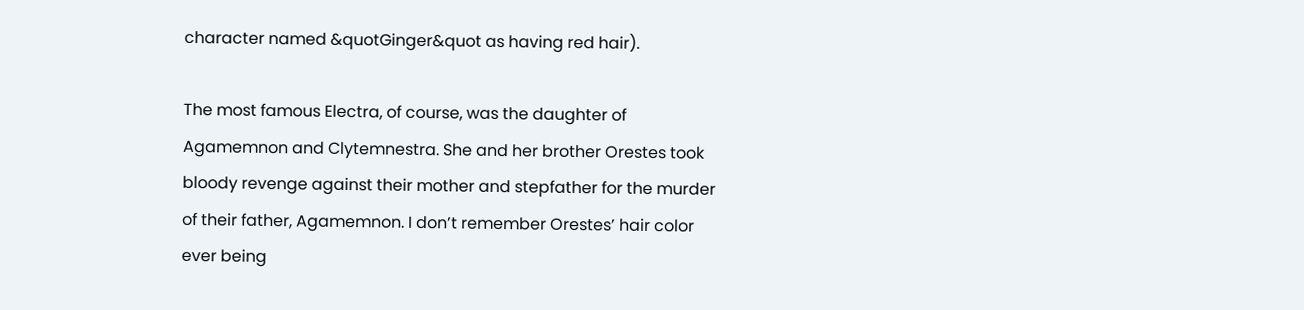character named &quotGinger&quot as having red hair).

The most famous Electra, of course, was the daughter of Agamemnon and Clytemnestra. She and her brother Orestes took bloody revenge against their mother and stepfather for the murder of their father, Agamemnon. I don’t remember Orestes’ hair color ever being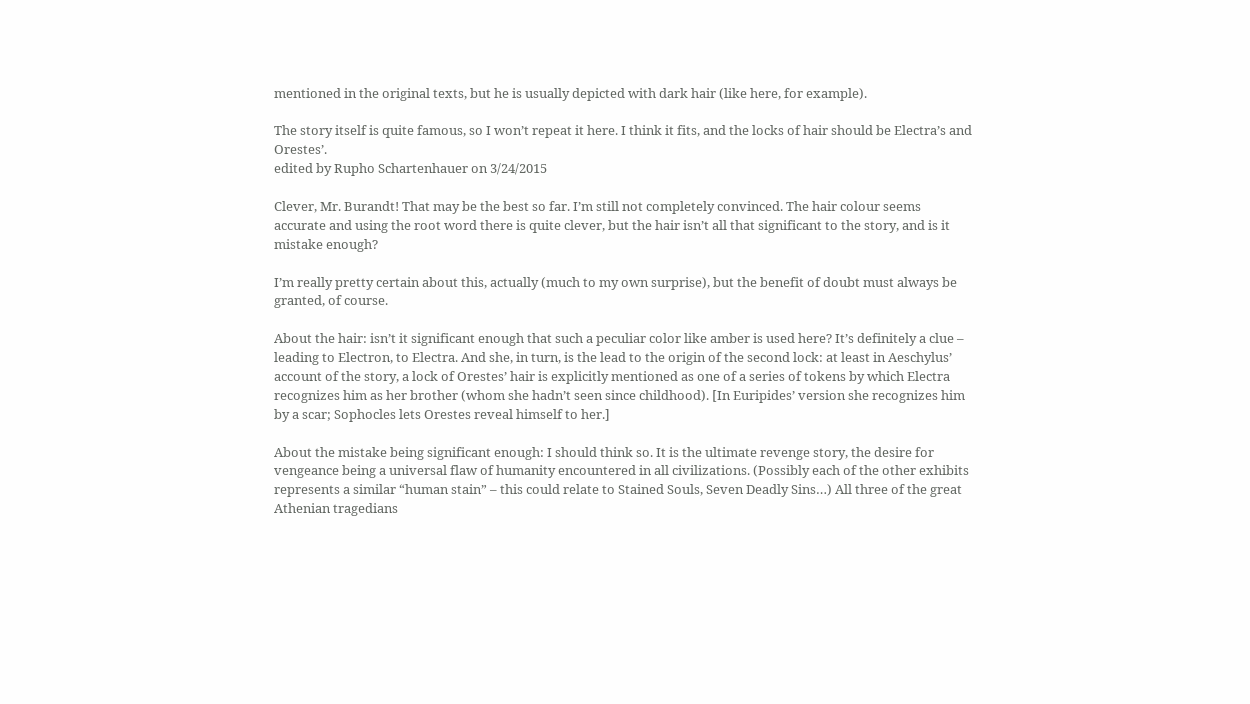mentioned in the original texts, but he is usually depicted with dark hair (like here, for example).

The story itself is quite famous, so I won’t repeat it here. I think it fits, and the locks of hair should be Electra’s and Orestes’.
edited by Rupho Schartenhauer on 3/24/2015

Clever, Mr. Burandt! That may be the best so far. I’m still not completely convinced. The hair colour seems accurate and using the root word there is quite clever, but the hair isn’t all that significant to the story, and is it mistake enough?

I’m really pretty certain about this, actually (much to my own surprise), but the benefit of doubt must always be granted, of course.

About the hair: isn’t it significant enough that such a peculiar color like amber is used here? It’s definitely a clue – leading to Electron, to Electra. And she, in turn, is the lead to the origin of the second lock: at least in Aeschylus’ account of the story, a lock of Orestes’ hair is explicitly mentioned as one of a series of tokens by which Electra recognizes him as her brother (whom she hadn’t seen since childhood). [In Euripides’ version she recognizes him by a scar; Sophocles lets Orestes reveal himself to her.]

About the mistake being significant enough: I should think so. It is the ultimate revenge story, the desire for vengeance being a universal flaw of humanity encountered in all civilizations. (Possibly each of the other exhibits represents a similar “human stain” – this could relate to Stained Souls, Seven Deadly Sins…) All three of the great Athenian tragedians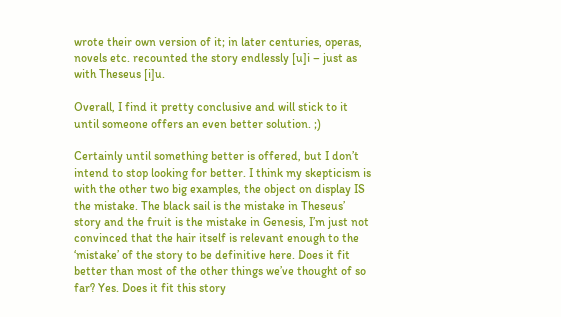wrote their own version of it; in later centuries, operas, novels etc. recounted the story endlessly [u]i – just as with Theseus [i]u.

Overall, I find it pretty conclusive and will stick to it until someone offers an even better solution. ;)

Certainly until something better is offered, but I don’t intend to stop looking for better. I think my skepticism is with the other two big examples, the object on display IS the mistake. The black sail is the mistake in Theseus’ story and the fruit is the mistake in Genesis, I’m just not convinced that the hair itself is relevant enough to the ‘mistake’ of the story to be definitive here. Does it fit better than most of the other things we’ve thought of so far? Yes. Does it fit this story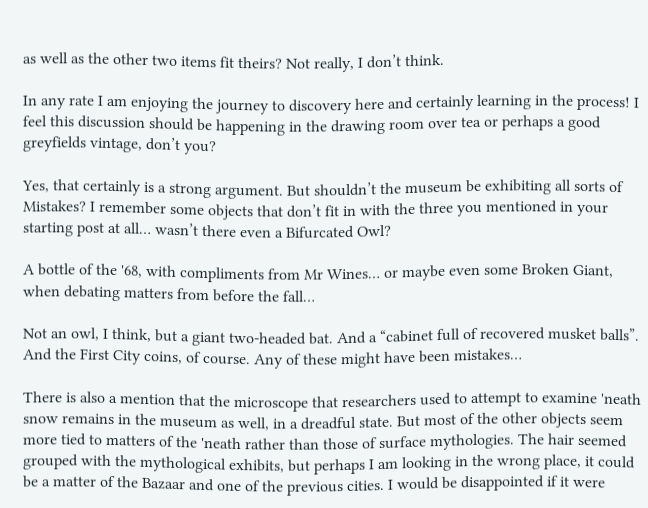as well as the other two items fit theirs? Not really, I don’t think.

In any rate I am enjoying the journey to discovery here and certainly learning in the process! I feel this discussion should be happening in the drawing room over tea or perhaps a good greyfields vintage, don’t you?

Yes, that certainly is a strong argument. But shouldn’t the museum be exhibiting all sorts of Mistakes? I remember some objects that don’t fit in with the three you mentioned in your starting post at all… wasn’t there even a Bifurcated Owl?

A bottle of the '68, with compliments from Mr Wines… or maybe even some Broken Giant, when debating matters from before the fall…

Not an owl, I think, but a giant two-headed bat. And a “cabinet full of recovered musket balls”. And the First City coins, of course. Any of these might have been mistakes…

There is also a mention that the microscope that researchers used to attempt to examine 'neath snow remains in the museum as well, in a dreadful state. But most of the other objects seem more tied to matters of the 'neath rather than those of surface mythologies. The hair seemed grouped with the mythological exhibits, but perhaps I am looking in the wrong place, it could be a matter of the Bazaar and one of the previous cities. I would be disappointed if it were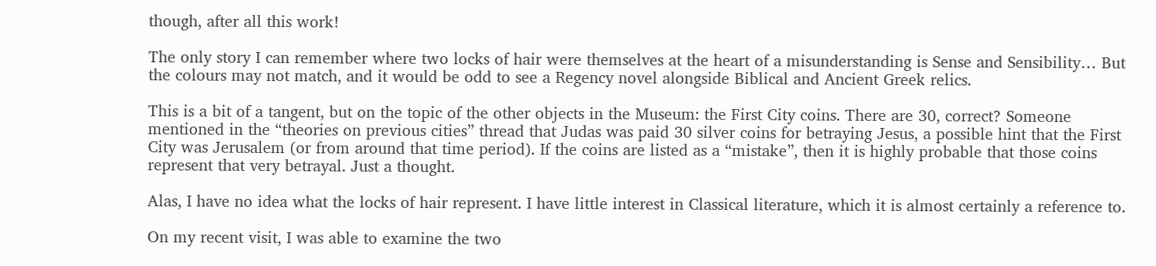though, after all this work!

The only story I can remember where two locks of hair were themselves at the heart of a misunderstanding is Sense and Sensibility… But the colours may not match, and it would be odd to see a Regency novel alongside Biblical and Ancient Greek relics.

This is a bit of a tangent, but on the topic of the other objects in the Museum: the First City coins. There are 30, correct? Someone mentioned in the “theories on previous cities” thread that Judas was paid 30 silver coins for betraying Jesus, a possible hint that the First City was Jerusalem (or from around that time period). If the coins are listed as a “mistake”, then it is highly probable that those coins represent that very betrayal. Just a thought.

Alas, I have no idea what the locks of hair represent. I have little interest in Classical literature, which it is almost certainly a reference to.

On my recent visit, I was able to examine the two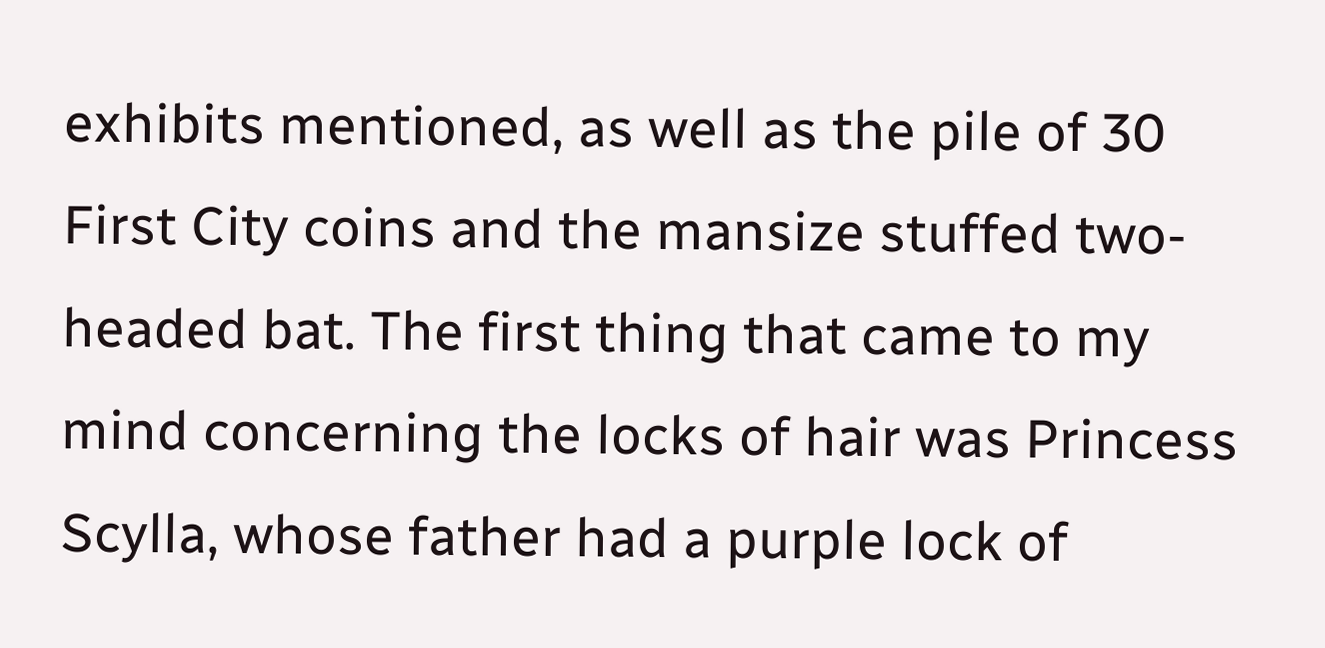exhibits mentioned, as well as the pile of 30 First City coins and the mansize stuffed two-headed bat. The first thing that came to my mind concerning the locks of hair was Princess Scylla, whose father had a purple lock of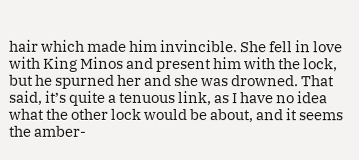hair which made him invincible. She fell in love with King Minos and present him with the lock, but he spurned her and she was drowned. That said, it’s quite a tenuous link, as I have no idea what the other lock would be about, and it seems the amber-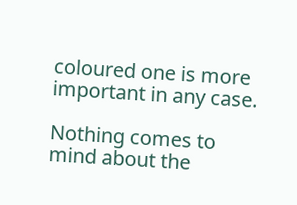coloured one is more important in any case.

Nothing comes to mind about the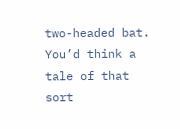two-headed bat. You’d think a tale of that sort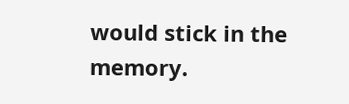would stick in the memory.